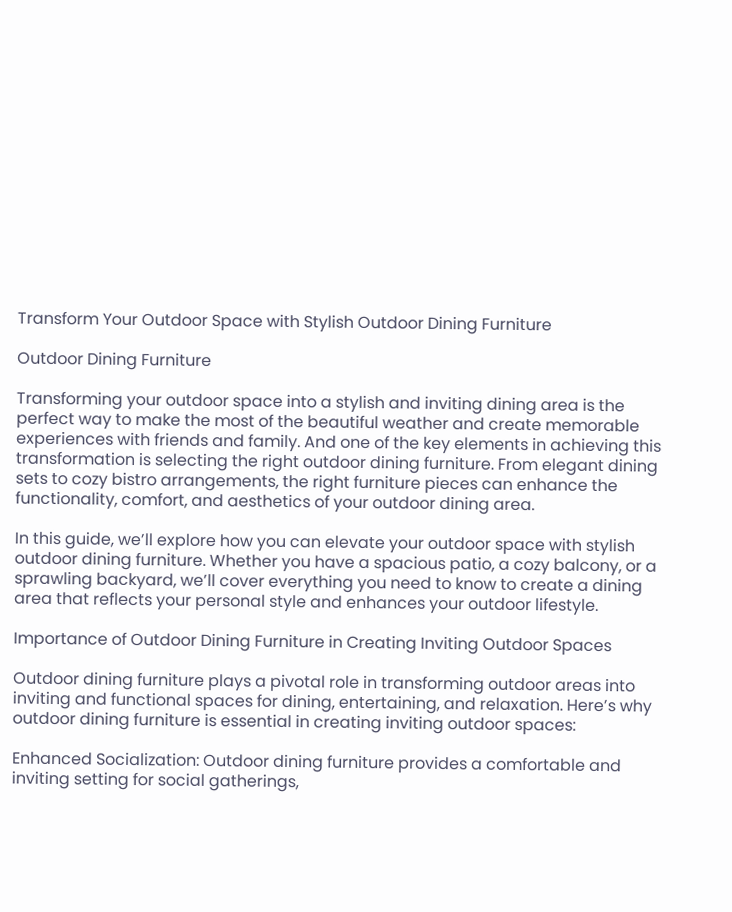Transform Your Outdoor Space with Stylish Outdoor Dining Furniture

Outdoor Dining Furniture

Transforming your outdoor space into a stylish and inviting dining area is the perfect way to make the most of the beautiful weather and create memorable experiences with friends and family. And one of the key elements in achieving this transformation is selecting the right outdoor dining furniture. From elegant dining sets to cozy bistro arrangements, the right furniture pieces can enhance the functionality, comfort, and aesthetics of your outdoor dining area.

In this guide, we’ll explore how you can elevate your outdoor space with stylish outdoor dining furniture. Whether you have a spacious patio, a cozy balcony, or a sprawling backyard, we’ll cover everything you need to know to create a dining area that reflects your personal style and enhances your outdoor lifestyle.

Importance of Outdoor Dining Furniture in Creating Inviting Outdoor Spaces

Outdoor dining furniture plays a pivotal role in transforming outdoor areas into inviting and functional spaces for dining, entertaining, and relaxation. Here’s why outdoor dining furniture is essential in creating inviting outdoor spaces:

Enhanced Socialization: Outdoor dining furniture provides a comfortable and inviting setting for social gatherings,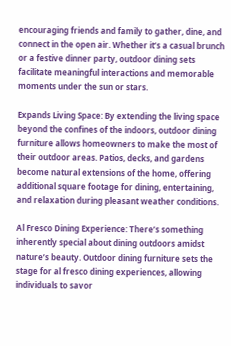encouraging friends and family to gather, dine, and connect in the open air. Whether it’s a casual brunch or a festive dinner party, outdoor dining sets facilitate meaningful interactions and memorable moments under the sun or stars.

Expands Living Space: By extending the living space beyond the confines of the indoors, outdoor dining furniture allows homeowners to make the most of their outdoor areas. Patios, decks, and gardens become natural extensions of the home, offering additional square footage for dining, entertaining, and relaxation during pleasant weather conditions.

Al Fresco Dining Experience: There’s something inherently special about dining outdoors amidst nature’s beauty. Outdoor dining furniture sets the stage for al fresco dining experiences, allowing individuals to savor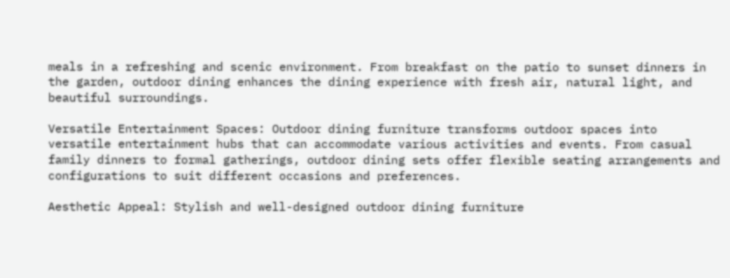meals in a refreshing and scenic environment. From breakfast on the patio to sunset dinners in the garden, outdoor dining enhances the dining experience with fresh air, natural light, and beautiful surroundings.

Versatile Entertainment Spaces: Outdoor dining furniture transforms outdoor spaces into versatile entertainment hubs that can accommodate various activities and events. From casual family dinners to formal gatherings, outdoor dining sets offer flexible seating arrangements and configurations to suit different occasions and preferences.

Aesthetic Appeal: Stylish and well-designed outdoor dining furniture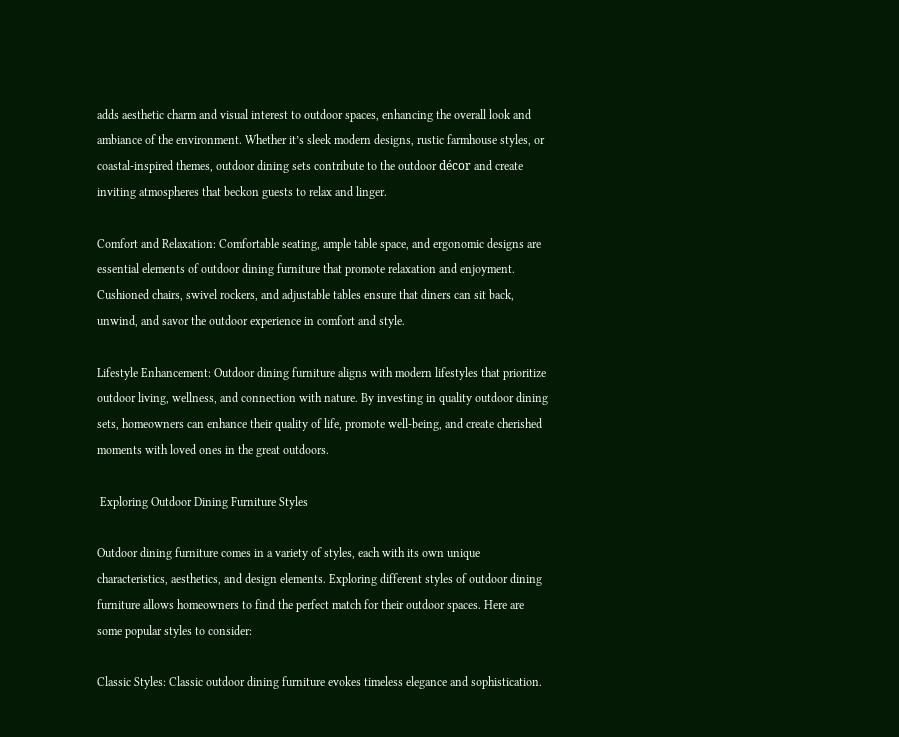adds aesthetic charm and visual interest to outdoor spaces, enhancing the overall look and ambiance of the environment. Whether it’s sleek modern designs, rustic farmhouse styles, or coastal-inspired themes, outdoor dining sets contribute to the outdoor décor and create inviting atmospheres that beckon guests to relax and linger.

Comfort and Relaxation: Comfortable seating, ample table space, and ergonomic designs are essential elements of outdoor dining furniture that promote relaxation and enjoyment. Cushioned chairs, swivel rockers, and adjustable tables ensure that diners can sit back, unwind, and savor the outdoor experience in comfort and style.

Lifestyle Enhancement: Outdoor dining furniture aligns with modern lifestyles that prioritize outdoor living, wellness, and connection with nature. By investing in quality outdoor dining sets, homeowners can enhance their quality of life, promote well-being, and create cherished moments with loved ones in the great outdoors.

 Exploring Outdoor Dining Furniture Styles

Outdoor dining furniture comes in a variety of styles, each with its own unique characteristics, aesthetics, and design elements. Exploring different styles of outdoor dining furniture allows homeowners to find the perfect match for their outdoor spaces. Here are some popular styles to consider:

Classic Styles: Classic outdoor dining furniture evokes timeless elegance and sophistication.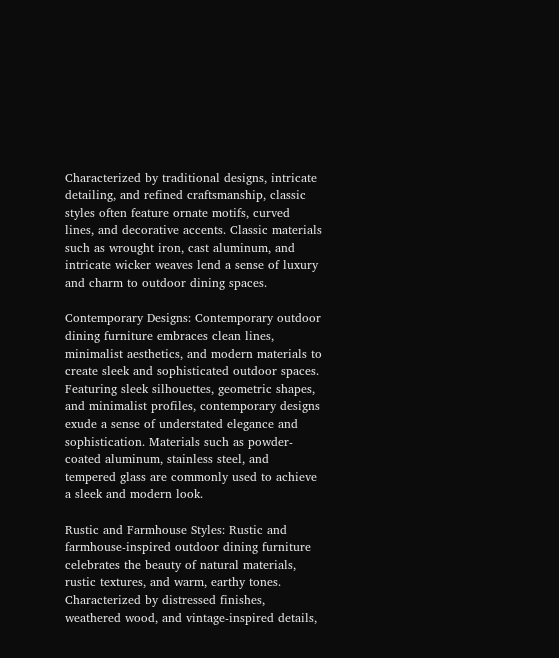Characterized by traditional designs, intricate detailing, and refined craftsmanship, classic styles often feature ornate motifs, curved lines, and decorative accents. Classic materials such as wrought iron, cast aluminum, and intricate wicker weaves lend a sense of luxury and charm to outdoor dining spaces.

Contemporary Designs: Contemporary outdoor dining furniture embraces clean lines, minimalist aesthetics, and modern materials to create sleek and sophisticated outdoor spaces. Featuring sleek silhouettes, geometric shapes, and minimalist profiles, contemporary designs exude a sense of understated elegance and sophistication. Materials such as powder-coated aluminum, stainless steel, and tempered glass are commonly used to achieve a sleek and modern look.

Rustic and Farmhouse Styles: Rustic and farmhouse-inspired outdoor dining furniture celebrates the beauty of natural materials, rustic textures, and warm, earthy tones. Characterized by distressed finishes, weathered wood, and vintage-inspired details,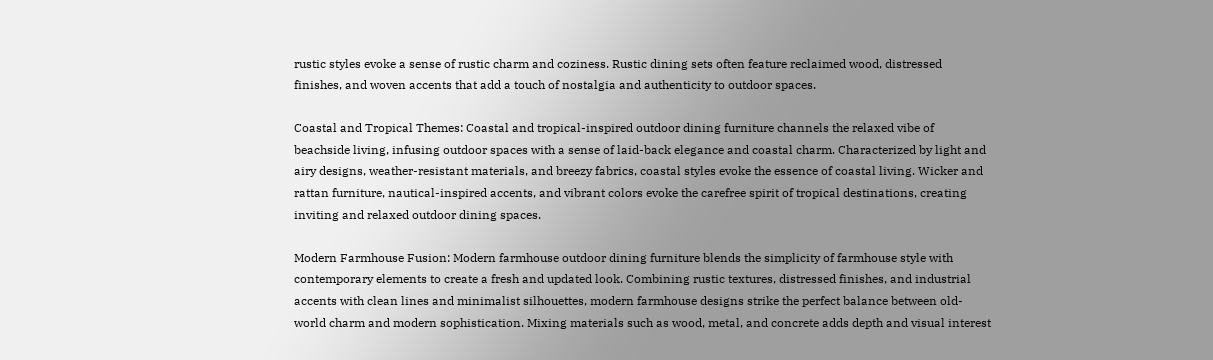rustic styles evoke a sense of rustic charm and coziness. Rustic dining sets often feature reclaimed wood, distressed finishes, and woven accents that add a touch of nostalgia and authenticity to outdoor spaces.

Coastal and Tropical Themes: Coastal and tropical-inspired outdoor dining furniture channels the relaxed vibe of beachside living, infusing outdoor spaces with a sense of laid-back elegance and coastal charm. Characterized by light and airy designs, weather-resistant materials, and breezy fabrics, coastal styles evoke the essence of coastal living. Wicker and rattan furniture, nautical-inspired accents, and vibrant colors evoke the carefree spirit of tropical destinations, creating inviting and relaxed outdoor dining spaces.

Modern Farmhouse Fusion: Modern farmhouse outdoor dining furniture blends the simplicity of farmhouse style with contemporary elements to create a fresh and updated look. Combining rustic textures, distressed finishes, and industrial accents with clean lines and minimalist silhouettes, modern farmhouse designs strike the perfect balance between old-world charm and modern sophistication. Mixing materials such as wood, metal, and concrete adds depth and visual interest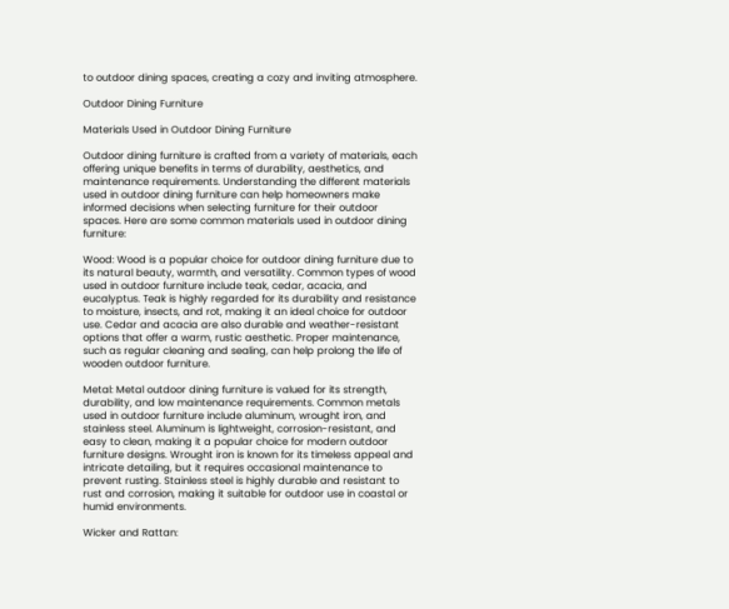to outdoor dining spaces, creating a cozy and inviting atmosphere.

Outdoor Dining Furniture

Materials Used in Outdoor Dining Furniture

Outdoor dining furniture is crafted from a variety of materials, each offering unique benefits in terms of durability, aesthetics, and maintenance requirements. Understanding the different materials used in outdoor dining furniture can help homeowners make informed decisions when selecting furniture for their outdoor spaces. Here are some common materials used in outdoor dining furniture:

Wood: Wood is a popular choice for outdoor dining furniture due to its natural beauty, warmth, and versatility. Common types of wood used in outdoor furniture include teak, cedar, acacia, and eucalyptus. Teak is highly regarded for its durability and resistance to moisture, insects, and rot, making it an ideal choice for outdoor use. Cedar and acacia are also durable and weather-resistant options that offer a warm, rustic aesthetic. Proper maintenance, such as regular cleaning and sealing, can help prolong the life of wooden outdoor furniture.

Metal: Metal outdoor dining furniture is valued for its strength, durability, and low maintenance requirements. Common metals used in outdoor furniture include aluminum, wrought iron, and stainless steel. Aluminum is lightweight, corrosion-resistant, and easy to clean, making it a popular choice for modern outdoor furniture designs. Wrought iron is known for its timeless appeal and intricate detailing, but it requires occasional maintenance to prevent rusting. Stainless steel is highly durable and resistant to rust and corrosion, making it suitable for outdoor use in coastal or humid environments.

Wicker and Rattan: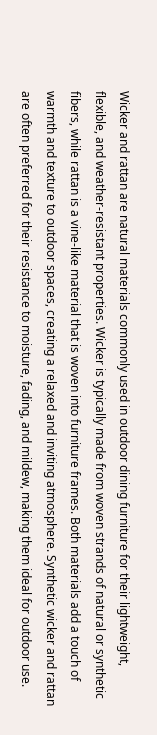Wicker and rattan are natural materials commonly used in outdoor dining furniture for their lightweight, flexible, and weather-resistant properties. Wicker is typically made from woven strands of natural or synthetic fibers, while rattan is a vine-like material that is woven into furniture frames. Both materials add a touch of warmth and texture to outdoor spaces, creating a relaxed and inviting atmosphere. Synthetic wicker and rattan are often preferred for their resistance to moisture, fading, and mildew, making them ideal for outdoor use.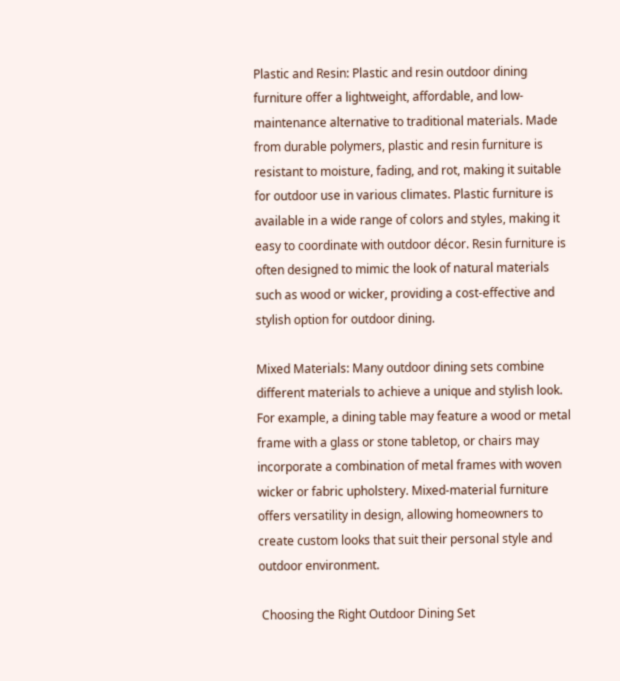Plastic and Resin: Plastic and resin outdoor dining furniture offer a lightweight, affordable, and low-maintenance alternative to traditional materials. Made from durable polymers, plastic and resin furniture is resistant to moisture, fading, and rot, making it suitable for outdoor use in various climates. Plastic furniture is available in a wide range of colors and styles, making it easy to coordinate with outdoor décor. Resin furniture is often designed to mimic the look of natural materials such as wood or wicker, providing a cost-effective and stylish option for outdoor dining.

Mixed Materials: Many outdoor dining sets combine different materials to achieve a unique and stylish look. For example, a dining table may feature a wood or metal frame with a glass or stone tabletop, or chairs may incorporate a combination of metal frames with woven wicker or fabric upholstery. Mixed-material furniture offers versatility in design, allowing homeowners to create custom looks that suit their personal style and outdoor environment.

 Choosing the Right Outdoor Dining Set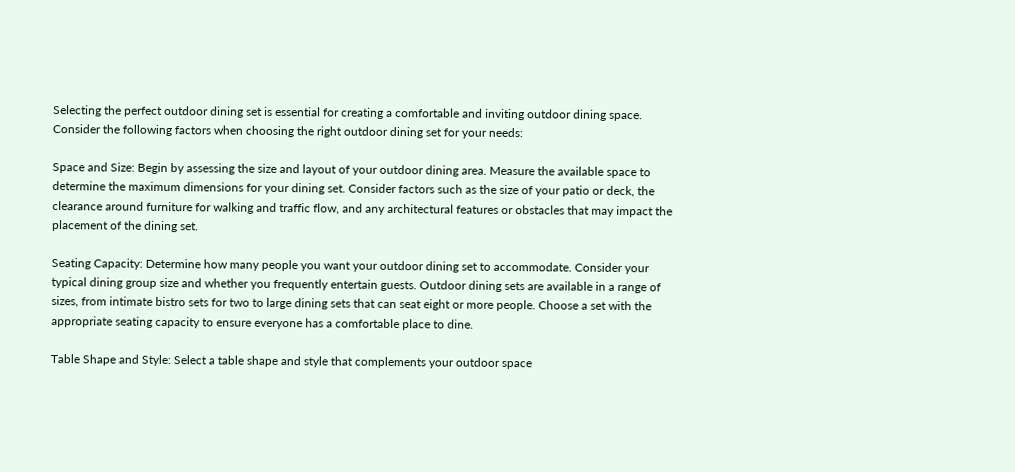Selecting the perfect outdoor dining set is essential for creating a comfortable and inviting outdoor dining space. Consider the following factors when choosing the right outdoor dining set for your needs:

Space and Size: Begin by assessing the size and layout of your outdoor dining area. Measure the available space to determine the maximum dimensions for your dining set. Consider factors such as the size of your patio or deck, the clearance around furniture for walking and traffic flow, and any architectural features or obstacles that may impact the placement of the dining set.

Seating Capacity: Determine how many people you want your outdoor dining set to accommodate. Consider your typical dining group size and whether you frequently entertain guests. Outdoor dining sets are available in a range of sizes, from intimate bistro sets for two to large dining sets that can seat eight or more people. Choose a set with the appropriate seating capacity to ensure everyone has a comfortable place to dine.

Table Shape and Style: Select a table shape and style that complements your outdoor space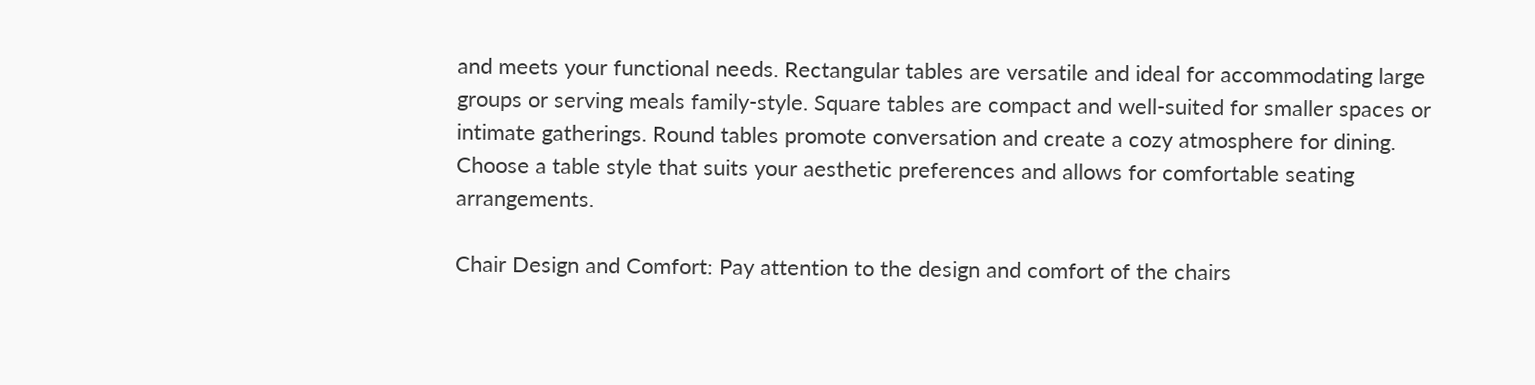and meets your functional needs. Rectangular tables are versatile and ideal for accommodating large groups or serving meals family-style. Square tables are compact and well-suited for smaller spaces or intimate gatherings. Round tables promote conversation and create a cozy atmosphere for dining. Choose a table style that suits your aesthetic preferences and allows for comfortable seating arrangements.

Chair Design and Comfort: Pay attention to the design and comfort of the chairs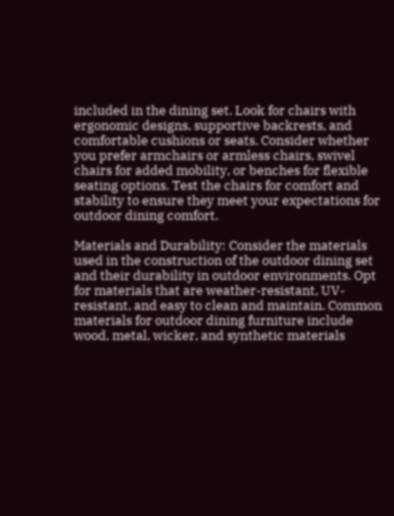included in the dining set. Look for chairs with ergonomic designs, supportive backrests, and comfortable cushions or seats. Consider whether you prefer armchairs or armless chairs, swivel chairs for added mobility, or benches for flexible seating options. Test the chairs for comfort and stability to ensure they meet your expectations for outdoor dining comfort.

Materials and Durability: Consider the materials used in the construction of the outdoor dining set and their durability in outdoor environments. Opt for materials that are weather-resistant, UV-resistant, and easy to clean and maintain. Common materials for outdoor dining furniture include wood, metal, wicker, and synthetic materials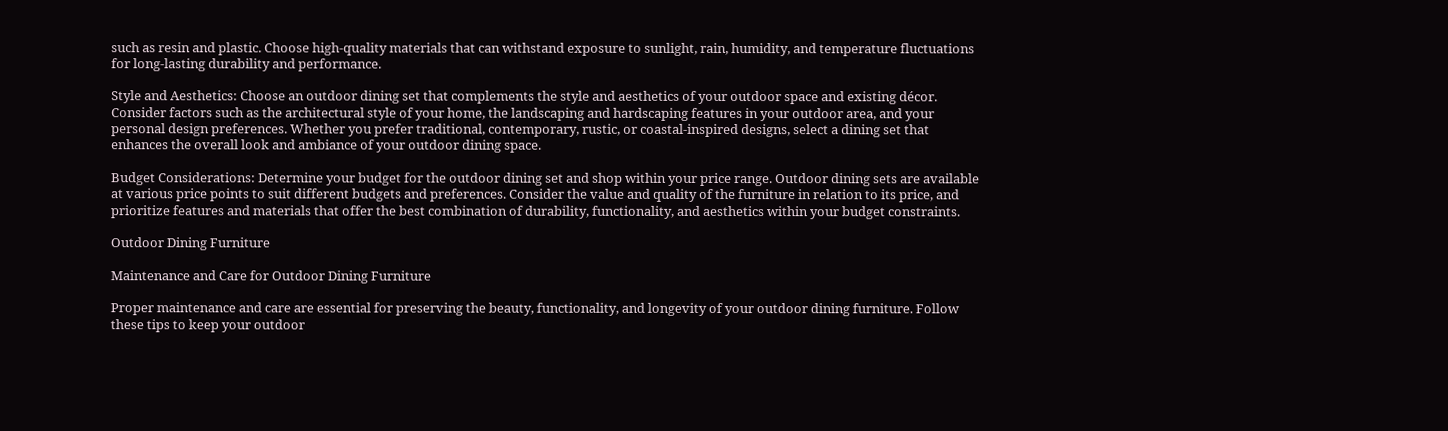such as resin and plastic. Choose high-quality materials that can withstand exposure to sunlight, rain, humidity, and temperature fluctuations for long-lasting durability and performance.

Style and Aesthetics: Choose an outdoor dining set that complements the style and aesthetics of your outdoor space and existing décor. Consider factors such as the architectural style of your home, the landscaping and hardscaping features in your outdoor area, and your personal design preferences. Whether you prefer traditional, contemporary, rustic, or coastal-inspired designs, select a dining set that enhances the overall look and ambiance of your outdoor dining space.

Budget Considerations: Determine your budget for the outdoor dining set and shop within your price range. Outdoor dining sets are available at various price points to suit different budgets and preferences. Consider the value and quality of the furniture in relation to its price, and prioritize features and materials that offer the best combination of durability, functionality, and aesthetics within your budget constraints.

Outdoor Dining Furniture

Maintenance and Care for Outdoor Dining Furniture

Proper maintenance and care are essential for preserving the beauty, functionality, and longevity of your outdoor dining furniture. Follow these tips to keep your outdoor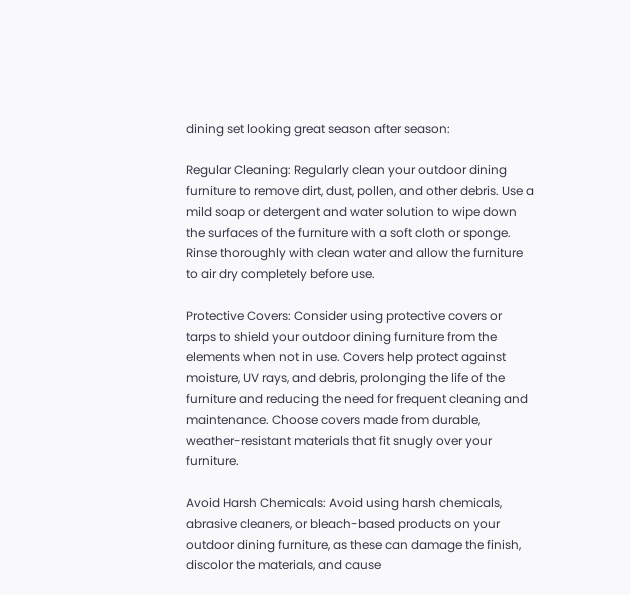dining set looking great season after season:

Regular Cleaning: Regularly clean your outdoor dining furniture to remove dirt, dust, pollen, and other debris. Use a mild soap or detergent and water solution to wipe down the surfaces of the furniture with a soft cloth or sponge. Rinse thoroughly with clean water and allow the furniture to air dry completely before use.

Protective Covers: Consider using protective covers or tarps to shield your outdoor dining furniture from the elements when not in use. Covers help protect against moisture, UV rays, and debris, prolonging the life of the furniture and reducing the need for frequent cleaning and maintenance. Choose covers made from durable, weather-resistant materials that fit snugly over your furniture.

Avoid Harsh Chemicals: Avoid using harsh chemicals, abrasive cleaners, or bleach-based products on your outdoor dining furniture, as these can damage the finish, discolor the materials, and cause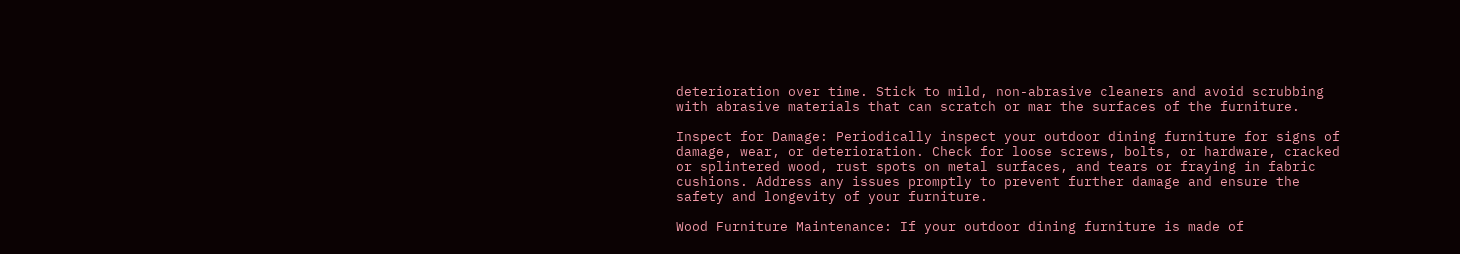deterioration over time. Stick to mild, non-abrasive cleaners and avoid scrubbing with abrasive materials that can scratch or mar the surfaces of the furniture.

Inspect for Damage: Periodically inspect your outdoor dining furniture for signs of damage, wear, or deterioration. Check for loose screws, bolts, or hardware, cracked or splintered wood, rust spots on metal surfaces, and tears or fraying in fabric cushions. Address any issues promptly to prevent further damage and ensure the safety and longevity of your furniture.

Wood Furniture Maintenance: If your outdoor dining furniture is made of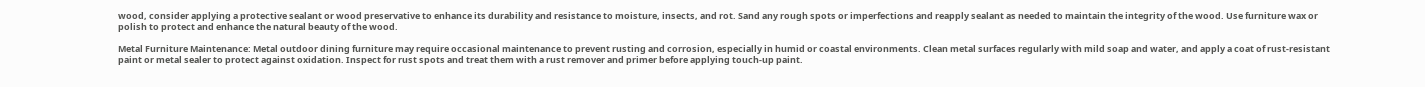wood, consider applying a protective sealant or wood preservative to enhance its durability and resistance to moisture, insects, and rot. Sand any rough spots or imperfections and reapply sealant as needed to maintain the integrity of the wood. Use furniture wax or polish to protect and enhance the natural beauty of the wood.

Metal Furniture Maintenance: Metal outdoor dining furniture may require occasional maintenance to prevent rusting and corrosion, especially in humid or coastal environments. Clean metal surfaces regularly with mild soap and water, and apply a coat of rust-resistant paint or metal sealer to protect against oxidation. Inspect for rust spots and treat them with a rust remover and primer before applying touch-up paint.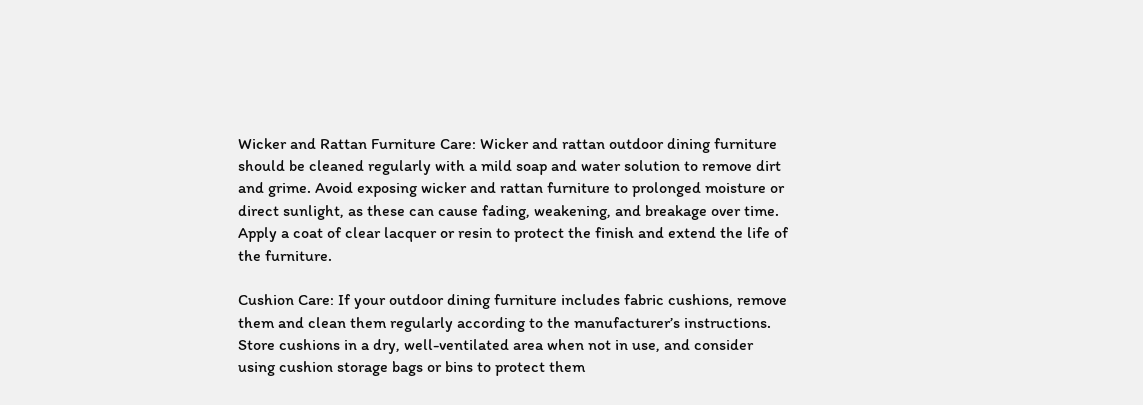Wicker and Rattan Furniture Care: Wicker and rattan outdoor dining furniture should be cleaned regularly with a mild soap and water solution to remove dirt and grime. Avoid exposing wicker and rattan furniture to prolonged moisture or direct sunlight, as these can cause fading, weakening, and breakage over time. Apply a coat of clear lacquer or resin to protect the finish and extend the life of the furniture.

Cushion Care: If your outdoor dining furniture includes fabric cushions, remove them and clean them regularly according to the manufacturer’s instructions. Store cushions in a dry, well-ventilated area when not in use, and consider using cushion storage bags or bins to protect them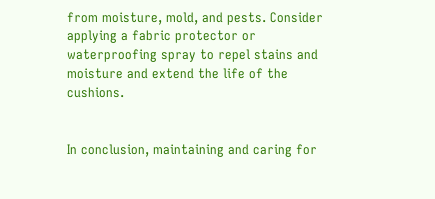from moisture, mold, and pests. Consider applying a fabric protector or waterproofing spray to repel stains and moisture and extend the life of the cushions.


In conclusion, maintaining and caring for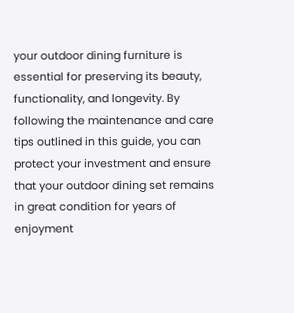your outdoor dining furniture is essential for preserving its beauty, functionality, and longevity. By following the maintenance and care tips outlined in this guide, you can protect your investment and ensure that your outdoor dining set remains in great condition for years of enjoyment